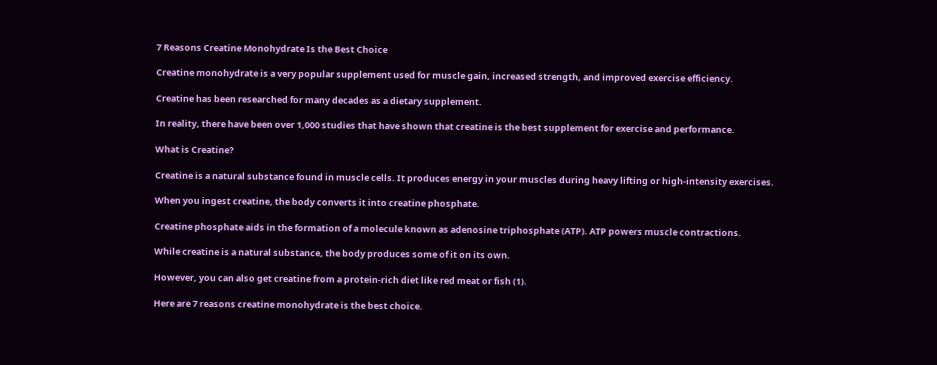7 Reasons Creatine Monohydrate Is the Best Choice

Creatine monohydrate is a very popular supplement used for muscle gain, increased strength, and improved exercise efficiency.

Creatine has been researched for many decades as a dietary supplement.

In reality, there have been over 1,000 studies that have shown that creatine is the best supplement for exercise and performance.

What is Creatine?

Creatine is a natural substance found in muscle cells. It produces energy in your muscles during heavy lifting or high-intensity exercises.

When you ingest creatine, the body converts it into creatine phosphate.

Creatine phosphate aids in the formation of a molecule known as adenosine triphosphate (ATP). ATP powers muscle contractions.

While creatine is a natural substance, the body produces some of it on its own.

However, you can also get creatine from a protein-rich diet like red meat or fish (1).

Here are 7 reasons creatine monohydrate is the best choice.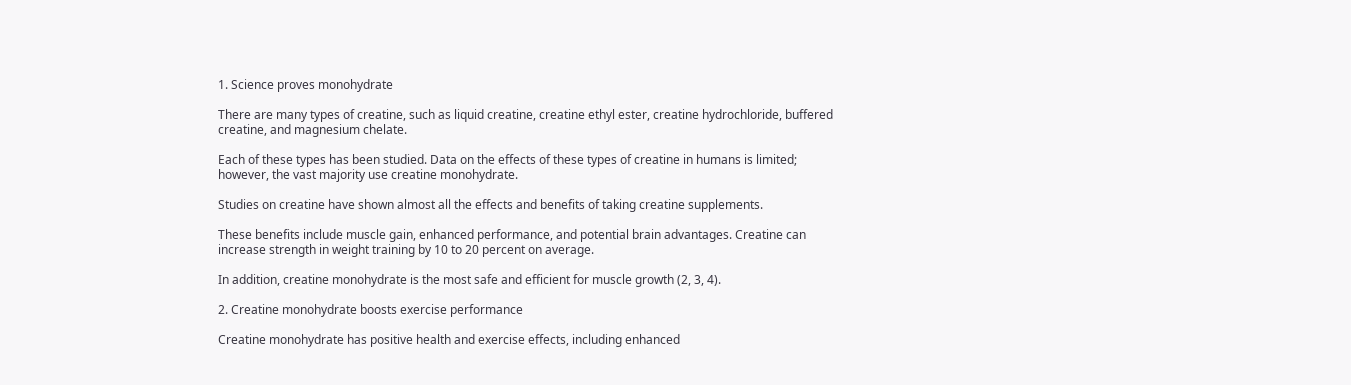1. Science proves monohydrate

There are many types of creatine, such as liquid creatine, creatine ethyl ester, creatine hydrochloride, buffered creatine, and magnesium chelate.

Each of these types has been studied. Data on the effects of these types of creatine in humans is limited; however, the vast majority use creatine monohydrate.

Studies on creatine have shown almost all the effects and benefits of taking creatine supplements.

These benefits include muscle gain, enhanced performance, and potential brain advantages. Creatine can increase strength in weight training by 10 to 20 percent on average.

In addition, creatine monohydrate is the most safe and efficient for muscle growth (2, 3, 4).

2. Creatine monohydrate boosts exercise performance

Creatine monohydrate has positive health and exercise effects, including enhanced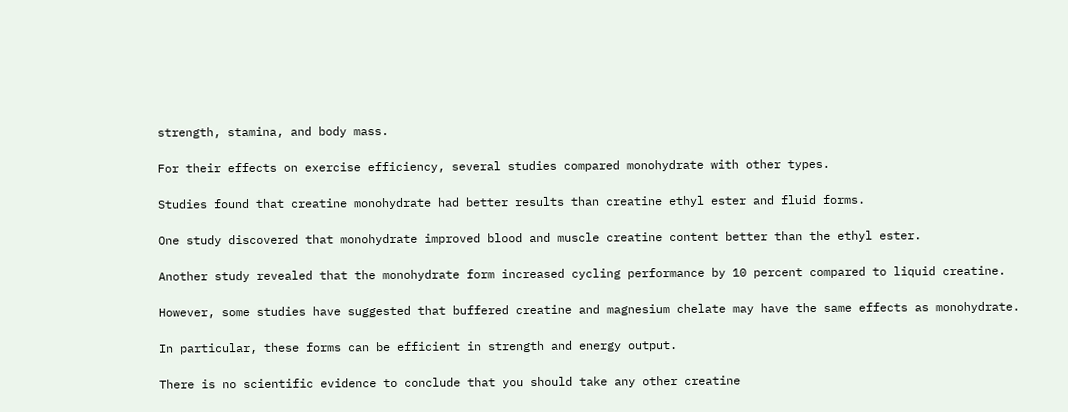strength, stamina, and body mass.

For their effects on exercise efficiency, several studies compared monohydrate with other types.

Studies found that creatine monohydrate had better results than creatine ethyl ester and fluid forms.

One study discovered that monohydrate improved blood and muscle creatine content better than the ethyl ester.

Another study revealed that the monohydrate form increased cycling performance by 10 percent compared to liquid creatine.

However, some studies have suggested that buffered creatine and magnesium chelate may have the same effects as monohydrate.

In particular, these forms can be efficient in strength and energy output.

There is no scientific evidence to conclude that you should take any other creatine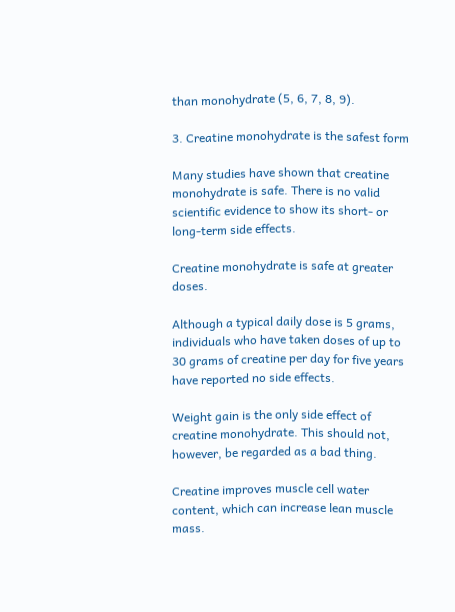than monohydrate (5, 6, 7, 8, 9).

3. Creatine monohydrate is the safest form

Many studies have shown that creatine monohydrate is safe. There is no valid scientific evidence to show its short- or long-term side effects.

Creatine monohydrate is safe at greater doses.

Although a typical daily dose is 5 grams, individuals who have taken doses of up to 30 grams of creatine per day for five years have reported no side effects.

Weight gain is the only side effect of creatine monohydrate. This should not, however, be regarded as a bad thing.

Creatine improves muscle cell water content, which can increase lean muscle mass.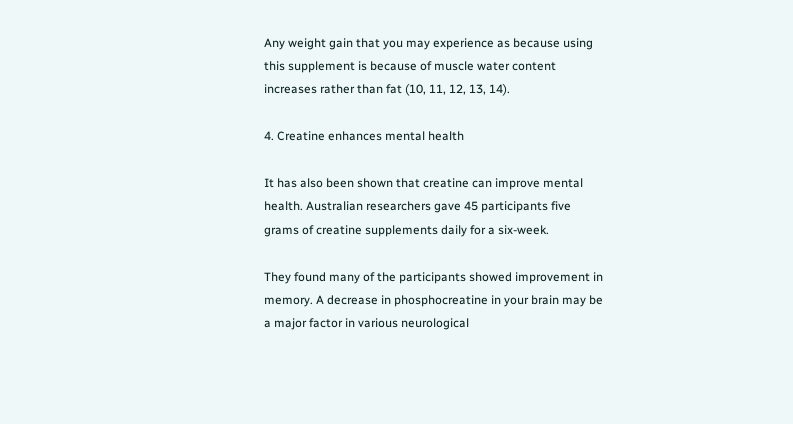Any weight gain that you may experience as because using this supplement is because of muscle water content increases rather than fat (10, 11, 12, 13, 14).

4. Creatine enhances mental health

It has also been shown that creatine can improve mental health. Australian researchers gave 45 participants five grams of creatine supplements daily for a six-week.

They found many of the participants showed improvement in memory. A decrease in phosphocreatine in your brain may be a major factor in various neurological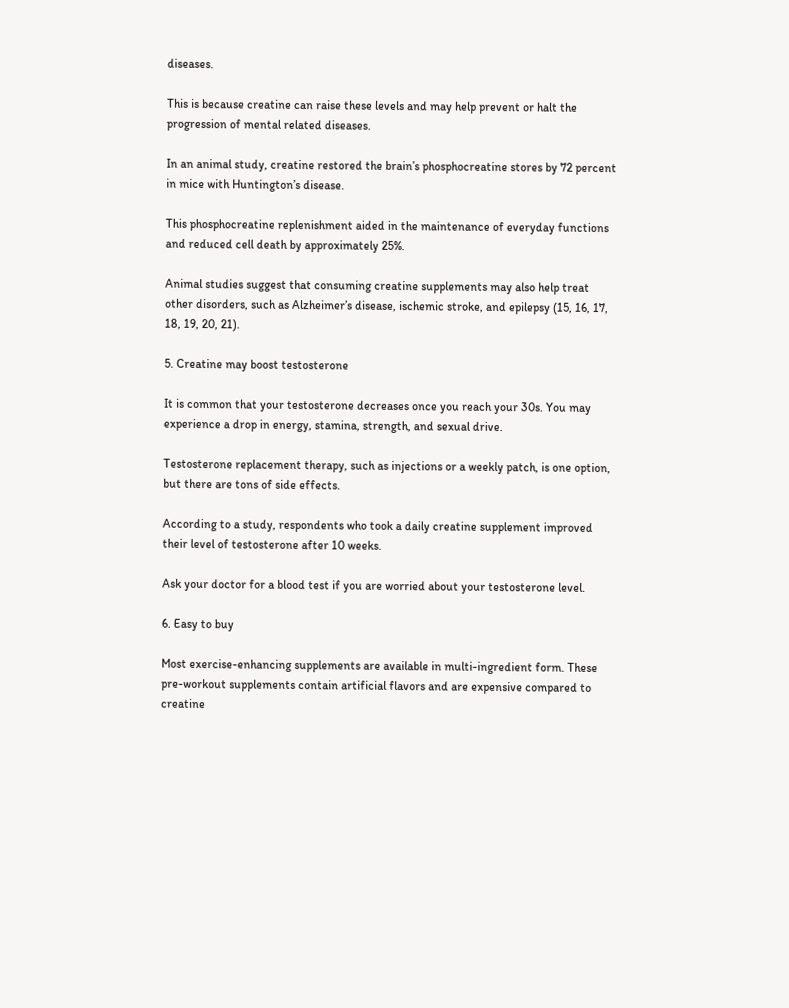diseases.

This is because creatine can raise these levels and may help prevent or halt the progression of mental related diseases.

In an animal study, creatine restored the brain’s phosphocreatine stores by 72 percent in mice with Huntington’s disease.

This phosphocreatine replenishment aided in the maintenance of everyday functions and reduced cell death by approximately 25%.

Animal studies suggest that consuming creatine supplements may also help treat other disorders, such as Alzheimer’s disease, ischemic stroke, and epilepsy (15, 16, 17, 18, 19, 20, 21).

5. Creatine may boost testosterone

It is common that your testosterone decreases once you reach your 30s. You may experience a drop in energy, stamina, strength, and sexual drive.

Testosterone replacement therapy, such as injections or a weekly patch, is one option, but there are tons of side effects.

According to a study, respondents who took a daily creatine supplement improved their level of testosterone after 10 weeks.

Ask your doctor for a blood test if you are worried about your testosterone level.

6. Easy to buy

Most exercise-enhancing supplements are available in multi-ingredient form. These pre-workout supplements contain artificial flavors and are expensive compared to creatine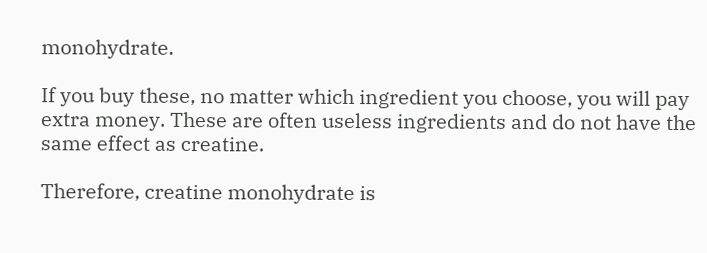monohydrate.

If you buy these, no matter which ingredient you choose, you will pay extra money. These are often useless ingredients and do not have the same effect as creatine.

Therefore, creatine monohydrate is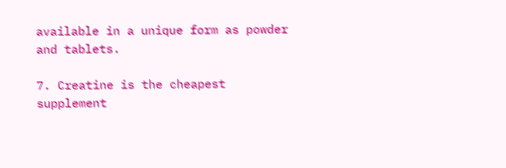available in a unique form as powder and tablets.

7. Creatine is the cheapest supplement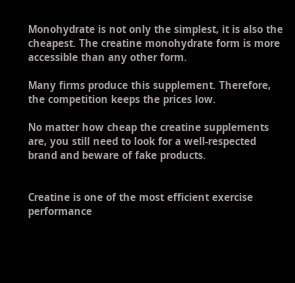Monohydrate is not only the simplest, it is also the cheapest. The creatine monohydrate form is more accessible than any other form.

Many firms produce this supplement. Therefore, the competition keeps the prices low.

No matter how cheap the creatine supplements are, you still need to look for a well-respected brand and beware of fake products.


Creatine is one of the most efficient exercise performance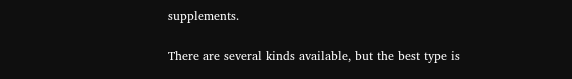supplements.

There are several kinds available, but the best type is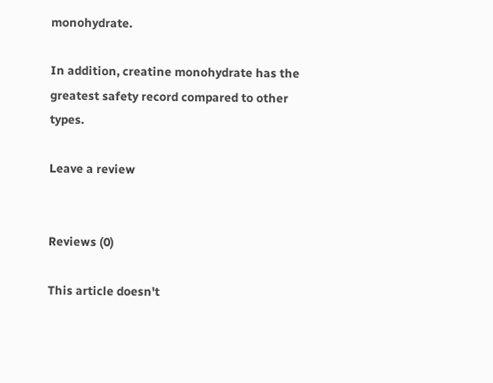monohydrate.

In addition, creatine monohydrate has the greatest safety record compared to other types.

Leave a review


Reviews (0)

This article doesn't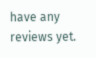have any reviews yet.